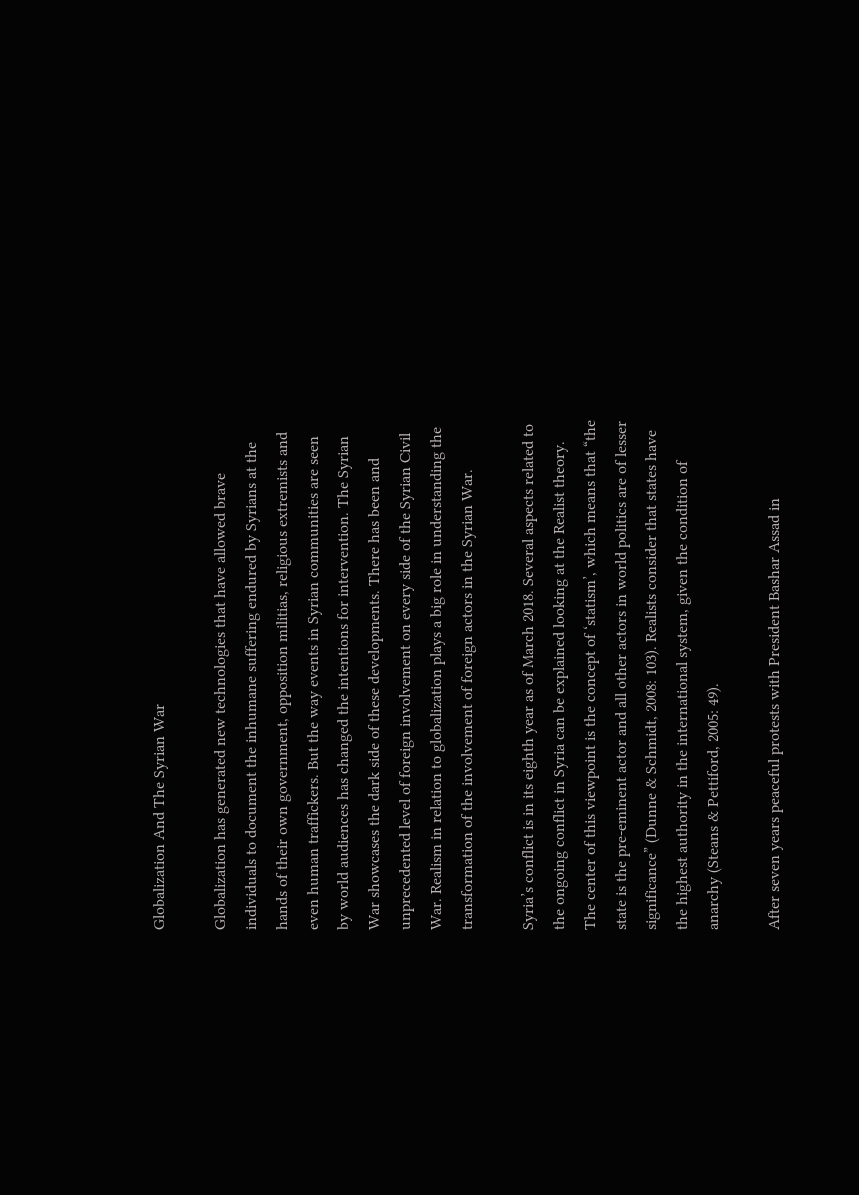Globalization And The Syrian War

Globalization has generated new technologies that have allowed brave individuals to document the inhumane suffering endured by Syrians at the hands of their own government, opposition militias, religious extremists and even human traffickers. But the way events in Syrian communities are seen by world audiences has changed the intentions for intervention. The Syrian War showcases the dark side of these developments. There has been and unprecedented level of foreign involvement on every side of the Syrian Civil War. Realism in relation to globalization plays a big role in understanding the transformation of the involvement of foreign actors in the Syrian War.

Syria’s conflict is in its eighth year as of March 2018. Several aspects related to the ongoing conflict in Syria can be explained looking at the Realist theory. The center of this viewpoint is the concept of ‘statism’, which means that “the state is the pre-eminent actor and all other actors in world politics are of lesser significance” (Dunne & Schmidt, 2008: 103). Realists consider that states have the highest authority in the international system, given the condition of anarchy (Steans & Pettiford, 2005: 49).

After seven years peaceful protests with President Bashar Assad in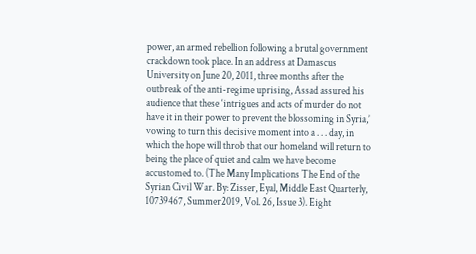power, an armed rebellion following a brutal government crackdown took place. In an address at Damascus University on June 20, 2011, three months after the outbreak of the anti-regime uprising, Assad assured his audience that these ‘intrigues and acts of murder do not have it in their power to prevent the blossoming in Syria,’ vowing to turn this decisive moment into a . . . day, in which the hope will throb that our homeland will return to being the place of quiet and calm we have become accustomed to. (The Many Implications The End of the Syrian Civil War. By: Zisser, Eyal, Middle East Quarterly, 10739467, Summer2019, Vol. 26, Issue 3). Eight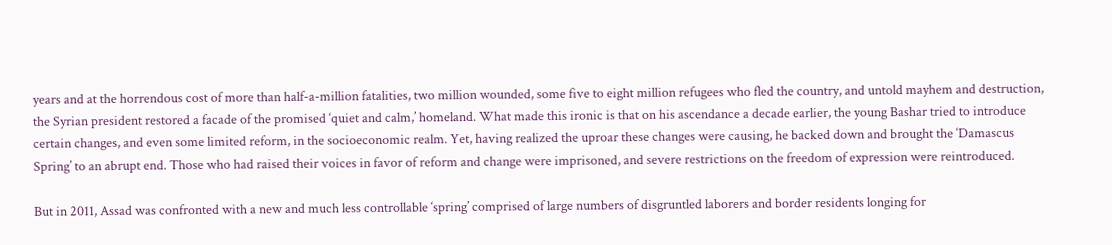years and at the horrendous cost of more than half-a-million fatalities, two million wounded, some five to eight million refugees who fled the country, and untold mayhem and destruction, the Syrian president restored a facade of the promised ‘quiet and calm,’ homeland. What made this ironic is that on his ascendance a decade earlier, the young Bashar tried to introduce certain changes, and even some limited reform, in the socioeconomic realm. Yet, having realized the uproar these changes were causing, he backed down and brought the ‘Damascus Spring’ to an abrupt end. Those who had raised their voices in favor of reform and change were imprisoned, and severe restrictions on the freedom of expression were reintroduced.

But in 2011, Assad was confronted with a new and much less controllable ‘spring’ comprised of large numbers of disgruntled laborers and border residents longing for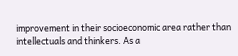improvement in their socioeconomic area rather than intellectuals and thinkers. As a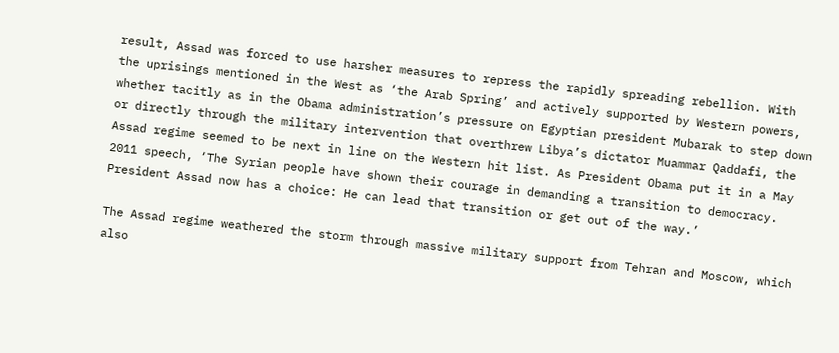result, Assad was forced to use harsher measures to repress the rapidly spreading rebellion. With the uprisings mentioned in the West as ‘the Arab Spring’ and actively supported by Western powers, whether tacitly as in the Obama administration’s pressure on Egyptian president Mubarak to step down or directly through the military intervention that overthrew Libya’s dictator Muammar Qaddafi, the Assad regime seemed to be next in line on the Western hit list. As President Obama put it in a May 2011 speech, ‘The Syrian people have shown their courage in demanding a transition to democracy. President Assad now has a choice: He can lead that transition or get out of the way.’

The Assad regime weathered the storm through massive military support from Tehran and Moscow, which also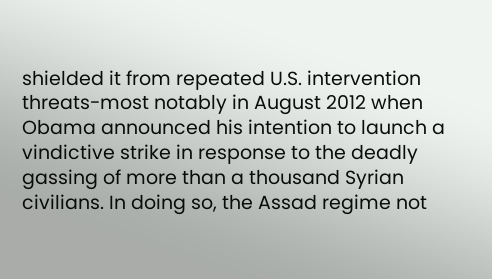shielded it from repeated U.S. intervention threats-most notably in August 2012 when Obama announced his intention to launch a vindictive strike in response to the deadly gassing of more than a thousand Syrian civilians. In doing so, the Assad regime not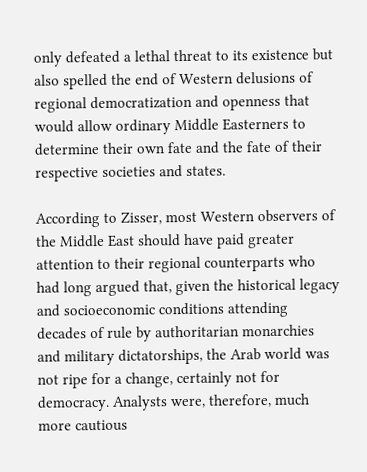only defeated a lethal threat to its existence but also spelled the end of Western delusions of regional democratization and openness that would allow ordinary Middle Easterners to determine their own fate and the fate of their respective societies and states.

According to Zisser, most Western observers of the Middle East should have paid greater attention to their regional counterparts who had long argued that, given the historical legacy and socioeconomic conditions attending decades of rule by authoritarian monarchies and military dictatorships, the Arab world was not ripe for a change, certainly not for democracy. Analysts were, therefore, much more cautious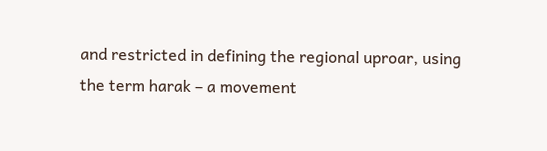and restricted in defining the regional uproar, using the term harak – a movement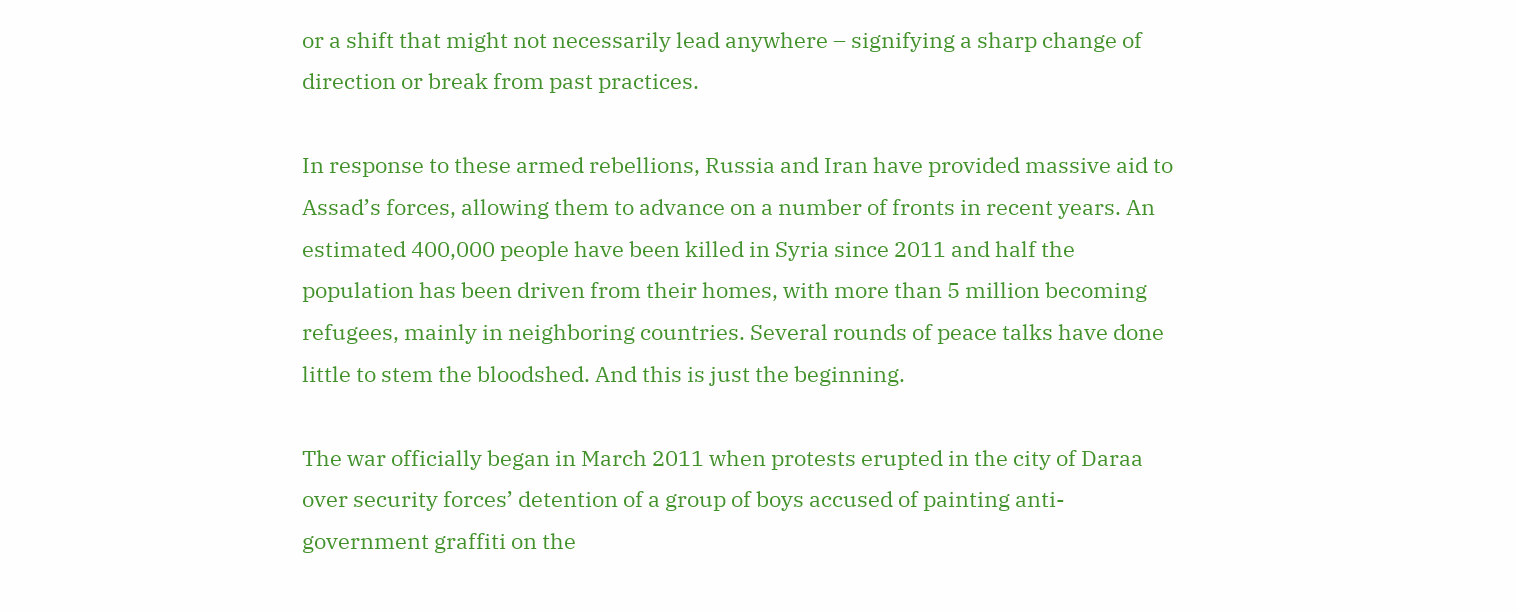or a shift that might not necessarily lead anywhere – signifying a sharp change of direction or break from past practices.

In response to these armed rebellions, Russia and Iran have provided massive aid to Assad’s forces, allowing them to advance on a number of fronts in recent years. An estimated 400,000 people have been killed in Syria since 2011 and half the population has been driven from their homes, with more than 5 million becoming refugees, mainly in neighboring countries. Several rounds of peace talks have done little to stem the bloodshed. And this is just the beginning.

The war officially began in March 2011 when protests erupted in the city of Daraa over security forces’ detention of a group of boys accused of painting anti-government graffiti on the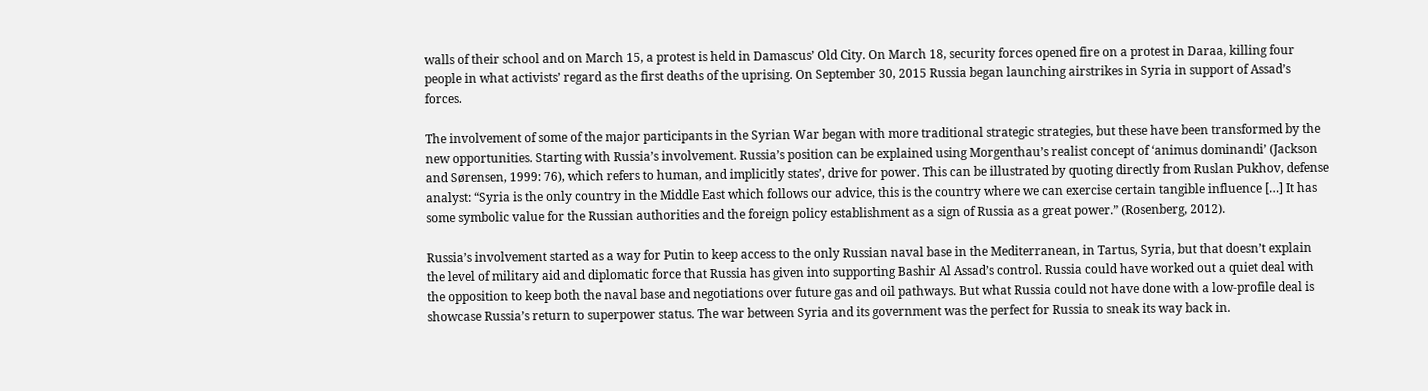walls of their school and on March 15, a protest is held in Damascus’ Old City. On March 18, security forces opened fire on a protest in Daraa, killing four people in what activists’ regard as the first deaths of the uprising. On September 30, 2015 Russia began launching airstrikes in Syria in support of Assad’s forces.

The involvement of some of the major participants in the Syrian War began with more traditional strategic strategies, but these have been transformed by the new opportunities. Starting with Russia’s involvement. Russia’s position can be explained using Morgenthau’s realist concept of ‘animus dominandi’ (Jackson and Sørensen, 1999: 76), which refers to human, and implicitly states’, drive for power. This can be illustrated by quoting directly from Ruslan Pukhov, defense analyst: “Syria is the only country in the Middle East which follows our advice, this is the country where we can exercise certain tangible influence […] It has some symbolic value for the Russian authorities and the foreign policy establishment as a sign of Russia as a great power.” (Rosenberg, 2012).

Russia’s involvement started as a way for Putin to keep access to the only Russian naval base in the Mediterranean, in Tartus, Syria, but that doesn’t explain the level of military aid and diplomatic force that Russia has given into supporting Bashir Al Assad’s control. Russia could have worked out a quiet deal with the opposition to keep both the naval base and negotiations over future gas and oil pathways. But what Russia could not have done with a low-profile deal is showcase Russia’s return to superpower status. The war between Syria and its government was the perfect for Russia to sneak its way back in.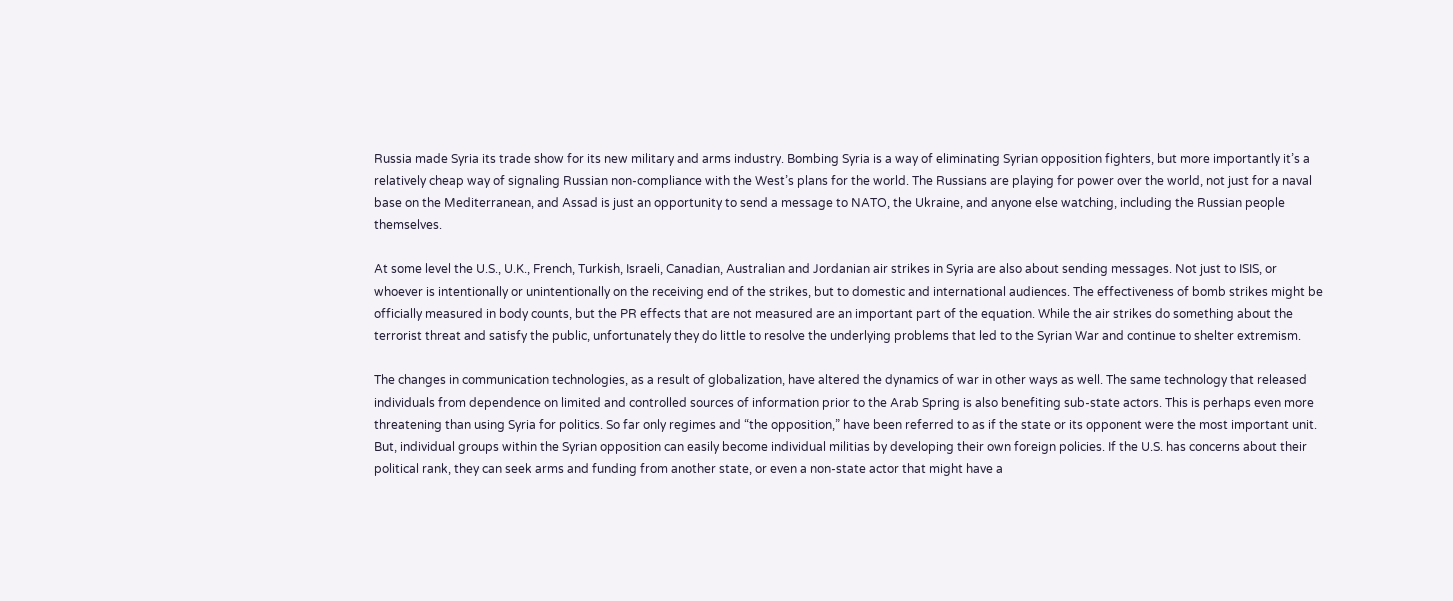Russia made Syria its trade show for its new military and arms industry. Bombing Syria is a way of eliminating Syrian opposition fighters, but more importantly it’s a relatively cheap way of signaling Russian non-compliance with the West’s plans for the world. The Russians are playing for power over the world, not just for a naval base on the Mediterranean, and Assad is just an opportunity to send a message to NATO, the Ukraine, and anyone else watching, including the Russian people themselves.

At some level the U.S., U.K., French, Turkish, Israeli, Canadian, Australian and Jordanian air strikes in Syria are also about sending messages. Not just to ISIS, or whoever is intentionally or unintentionally on the receiving end of the strikes, but to domestic and international audiences. The effectiveness of bomb strikes might be officially measured in body counts, but the PR effects that are not measured are an important part of the equation. While the air strikes do something about the terrorist threat and satisfy the public, unfortunately they do little to resolve the underlying problems that led to the Syrian War and continue to shelter extremism.

The changes in communication technologies, as a result of globalization, have altered the dynamics of war in other ways as well. The same technology that released individuals from dependence on limited and controlled sources of information prior to the Arab Spring is also benefiting sub-state actors. This is perhaps even more threatening than using Syria for politics. So far only regimes and “the opposition,” have been referred to as if the state or its opponent were the most important unit. But, individual groups within the Syrian opposition can easily become individual militias by developing their own foreign policies. If the U.S. has concerns about their political rank, they can seek arms and funding from another state, or even a non-state actor that might have a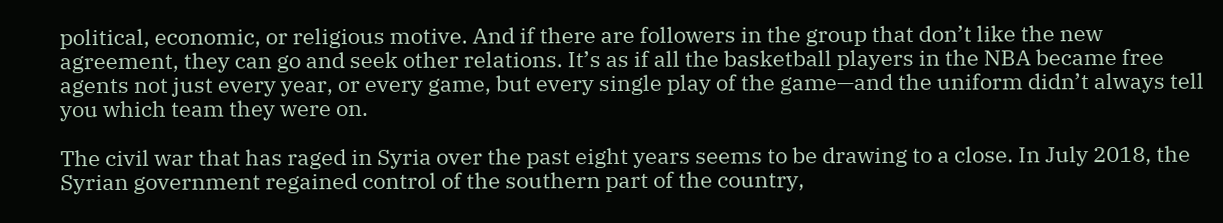political, economic, or religious motive. And if there are followers in the group that don’t like the new agreement, they can go and seek other relations. It’s as if all the basketball players in the NBA became free agents not just every year, or every game, but every single play of the game—and the uniform didn’t always tell you which team they were on.

The civil war that has raged in Syria over the past eight years seems to be drawing to a close. In July 2018, the Syrian government regained control of the southern part of the country,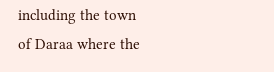including the town of Daraa where the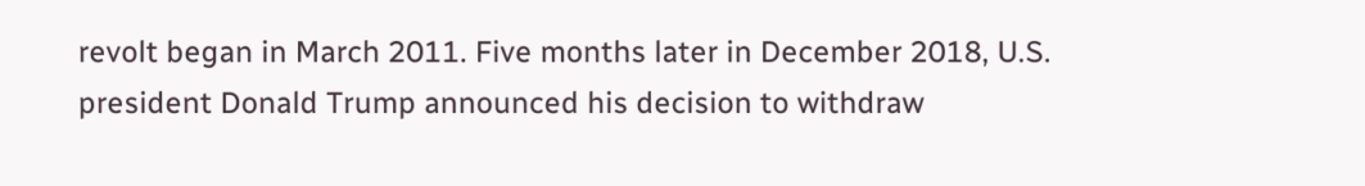revolt began in March 2011. Five months later in December 2018, U.S. president Donald Trump announced his decision to withdraw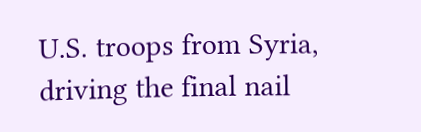U.S. troops from Syria, driving the final nail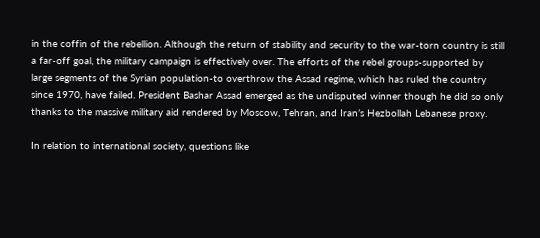in the coffin of the rebellion. Although the return of stability and security to the war-torn country is still a far-off goal, the military campaign is effectively over. The efforts of the rebel groups-supported by large segments of the Syrian population-to overthrow the Assad regime, which has ruled the country since 1970, have failed. President Bashar Assad emerged as the undisputed winner though he did so only thanks to the massive military aid rendered by Moscow, Tehran, and Iran’s Hezbollah Lebanese proxy.

In relation to international society, questions like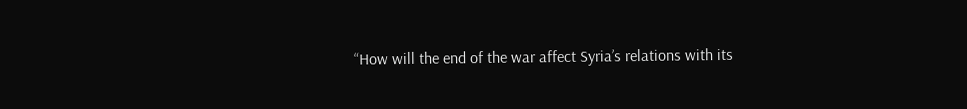“How will the end of the war affect Syria’s relations with its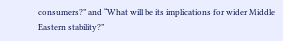consumers?” and “What will be its implications for wider Middle Eastern stability?”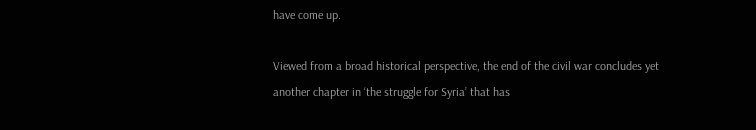have come up.

Viewed from a broad historical perspective, the end of the civil war concludes yet another chapter in ‘the struggle for Syria’ that has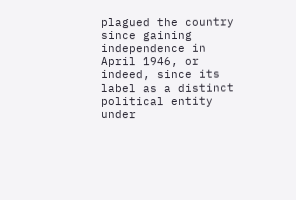plagued the country since gaining independence in April 1946, or indeed, since its label as a distinct political entity under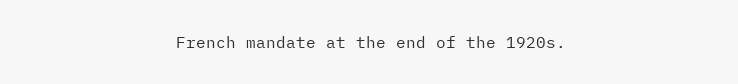French mandate at the end of the 1920s.